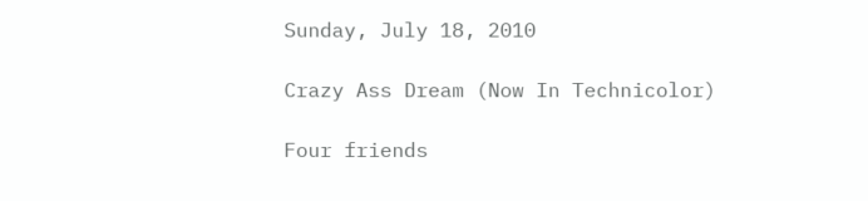Sunday, July 18, 2010

Crazy Ass Dream (Now In Technicolor)

Four friends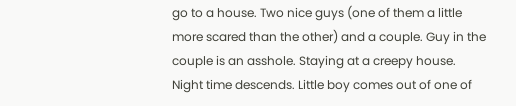go to a house. Two nice guys (one of them a little more scared than the other) and a couple. Guy in the couple is an asshole. Staying at a creepy house. Night time descends. Little boy comes out of one of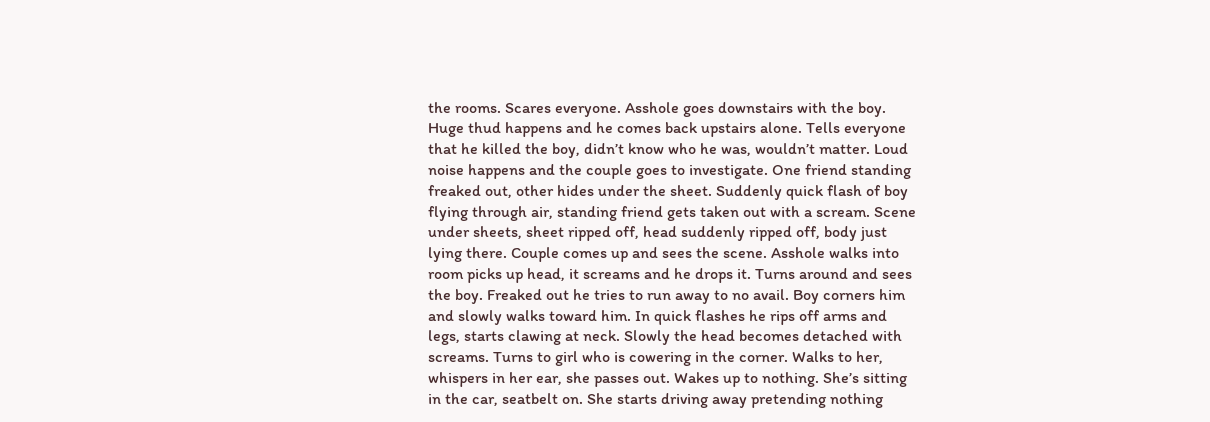the rooms. Scares everyone. Asshole goes downstairs with the boy. Huge thud happens and he comes back upstairs alone. Tells everyone that he killed the boy, didn’t know who he was, wouldn’t matter. Loud noise happens and the couple goes to investigate. One friend standing freaked out, other hides under the sheet. Suddenly quick flash of boy flying through air, standing friend gets taken out with a scream. Scene under sheets, sheet ripped off, head suddenly ripped off, body just lying there. Couple comes up and sees the scene. Asshole walks into room picks up head, it screams and he drops it. Turns around and sees the boy. Freaked out he tries to run away to no avail. Boy corners him and slowly walks toward him. In quick flashes he rips off arms and legs, starts clawing at neck. Slowly the head becomes detached with screams. Turns to girl who is cowering in the corner. Walks to her, whispers in her ear, she passes out. Wakes up to nothing. She’s sitting in the car, seatbelt on. She starts driving away pretending nothing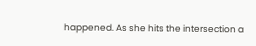happened. As she hits the intersection a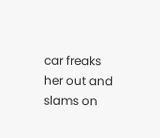car freaks her out and slams on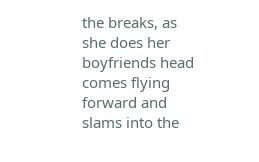the breaks, as she does her boyfriends head comes flying forward and slams into the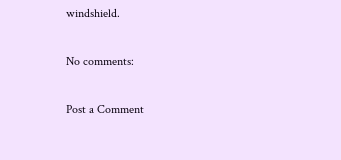windshield.

No comments:

Post a Comment